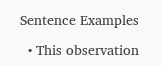Sentence Examples

  • This observation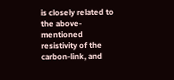is closely related to the above-mentioned resistivity of the carbon-link, and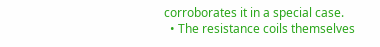corroborates it in a special case.
  • The resistance coils themselves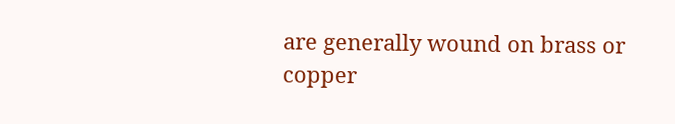are generally wound on brass or copper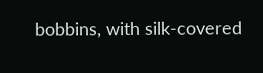bobbins, with silk-covered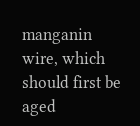manganin wire, which should first be aged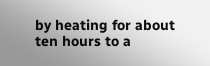by heating for about ten hours to a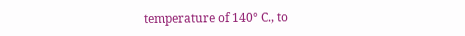temperature of 140° C., to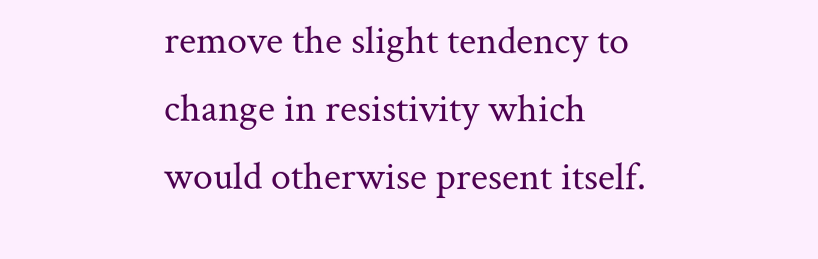remove the slight tendency to change in resistivity which would otherwise present itself.